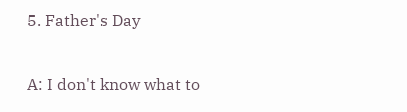5. Father's Day

A: I don't know what to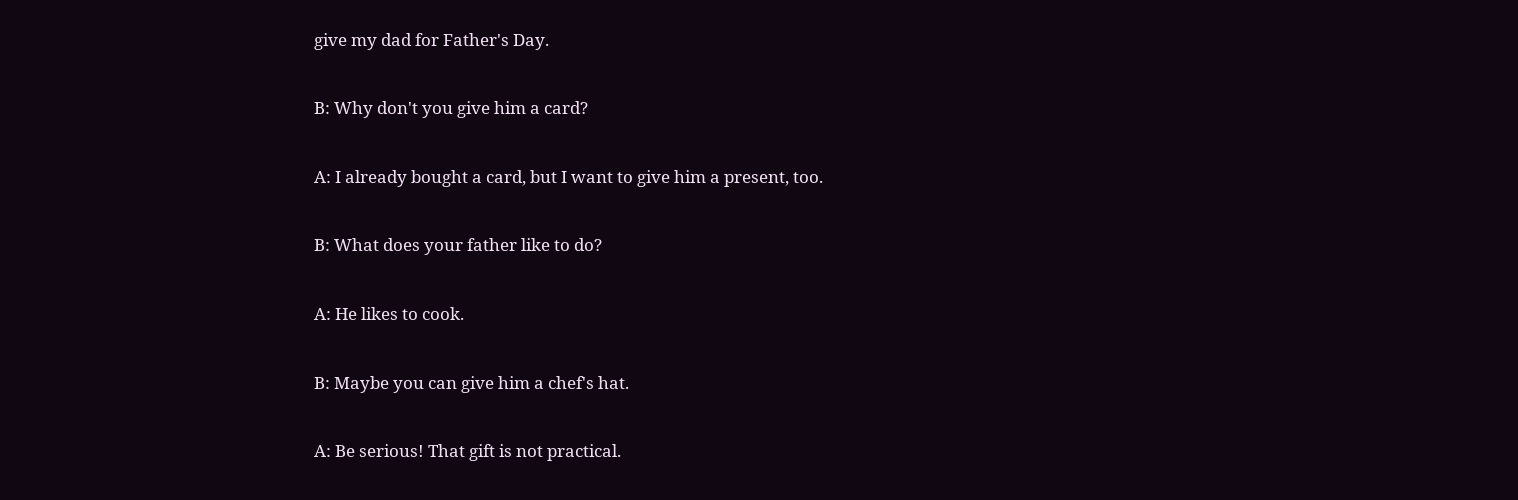give my dad for Father's Day.

B: Why don't you give him a card?

A: I already bought a card, but I want to give him a present, too.

B: What does your father like to do?

A: He likes to cook.

B: Maybe you can give him a chef's hat.

A: Be serious! That gift is not practical.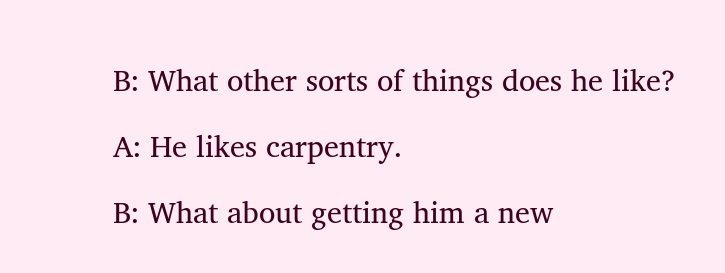B: What other sorts of things does he like?

A: He likes carpentry.

B: What about getting him a new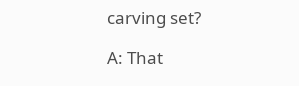carving set?

A: That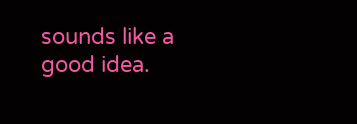sounds like a good idea.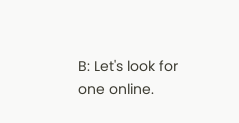B: Let's look for one online.